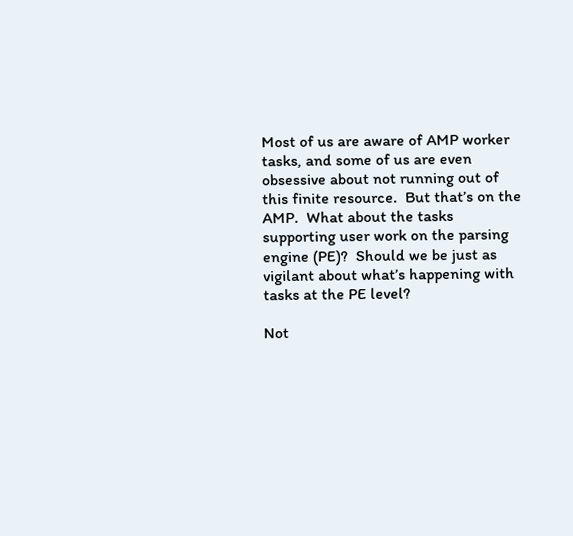Most of us are aware of AMP worker tasks, and some of us are even obsessive about not running out of this finite resource.  But that’s on the AMP.  What about the tasks supporting user work on the parsing engine (PE)?  Should we be just as vigilant about what’s happening with tasks at the PE level?

Not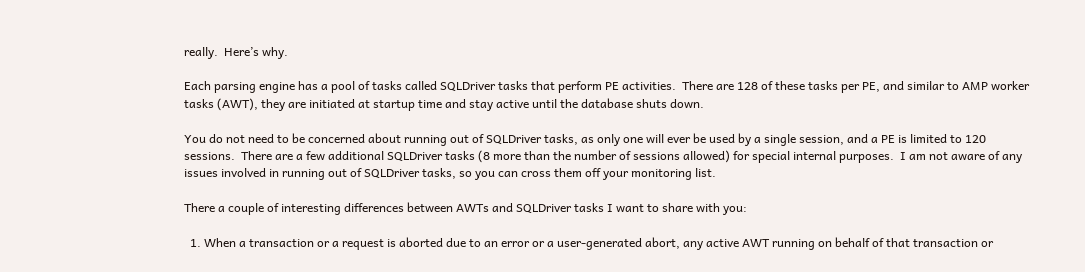really.  Here’s why.

Each parsing engine has a pool of tasks called SQLDriver tasks that perform PE activities.  There are 128 of these tasks per PE, and similar to AMP worker tasks (AWT), they are initiated at startup time and stay active until the database shuts down.

You do not need to be concerned about running out of SQLDriver tasks, as only one will ever be used by a single session, and a PE is limited to 120 sessions.  There are a few additional SQLDriver tasks (8 more than the number of sessions allowed) for special internal purposes.  I am not aware of any issues involved in running out of SQLDriver tasks, so you can cross them off your monitoring list.

There a couple of interesting differences between AWTs and SQLDriver tasks I want to share with you:

  1. When a transaction or a request is aborted due to an error or a user-generated abort, any active AWT running on behalf of that transaction or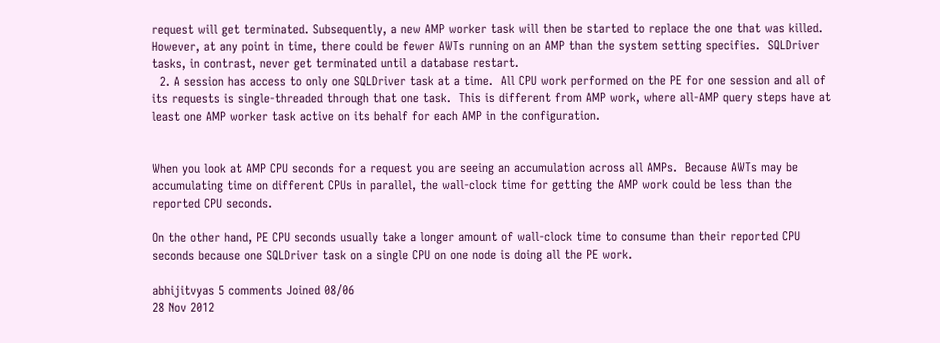request will get terminated. Subsequently, a new AMP worker task will then be started to replace the one that was killed.  However, at any point in time, there could be fewer AWTs running on an AMP than the system setting specifies.  SQLDriver tasks, in contrast, never get terminated until a database restart.
  2. A session has access to only one SQLDriver task at a time.  All CPU work performed on the PE for one session and all of its requests is single-threaded through that one task.  This is different from AMP work, where all-AMP query steps have at least one AMP worker task active on its behalf for each AMP in the configuration.


When you look at AMP CPU seconds for a request you are seeing an accumulation across all AMPs.  Because AWTs may be accumulating time on different CPUs in parallel, the wall-clock time for getting the AMP work could be less than the reported CPU seconds.

On the other hand, PE CPU seconds usually take a longer amount of wall-clock time to consume than their reported CPU seconds because one SQLDriver task on a single CPU on one node is doing all the PE work.

abhijitvyas 5 comments Joined 08/06
28 Nov 2012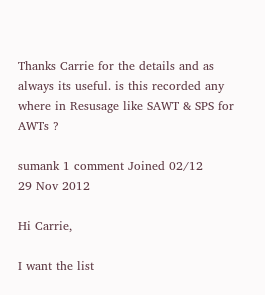Thanks Carrie for the details and as always its useful. is this recorded any where in Resusage like SAWT & SPS for AWTs ?

sumank 1 comment Joined 02/12
29 Nov 2012

Hi Carrie,

I want the list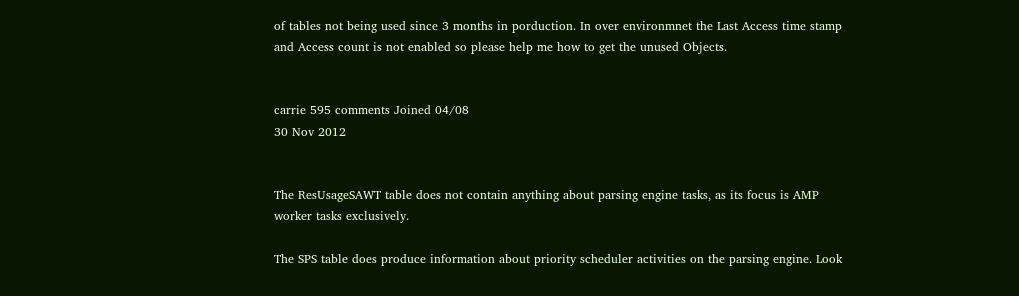of tables not being used since 3 months in porduction. In over environmnet the Last Access time stamp and Access count is not enabled so please help me how to get the unused Objects.


carrie 595 comments Joined 04/08
30 Nov 2012


The ResUsageSAWT table does not contain anything about parsing engine tasks, as its focus is AMP worker tasks exclusively.

The SPS table does produce information about priority scheduler activities on the parsing engine. Look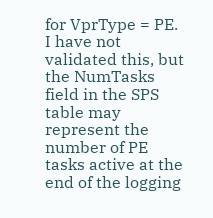for VprType = PE. I have not validated this, but the NumTasks field in the SPS table may represent the number of PE tasks active at the end of the logging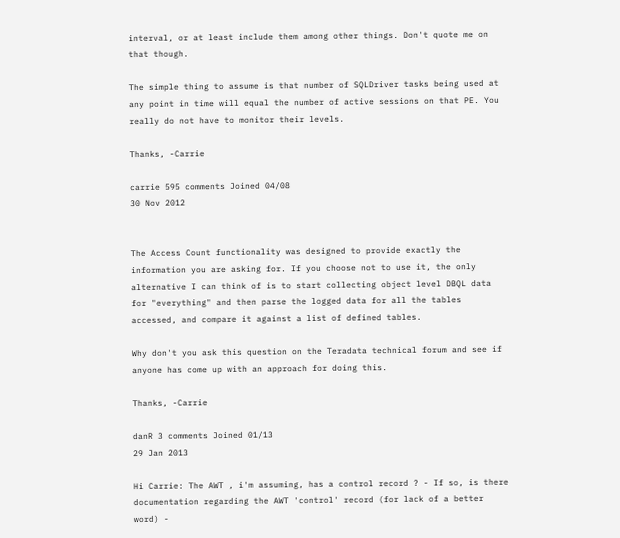interval, or at least include them among other things. Don't quote me on that though.

The simple thing to assume is that number of SQLDriver tasks being used at any point in time will equal the number of active sessions on that PE. You really do not have to monitor their levels.

Thanks, -Carrie

carrie 595 comments Joined 04/08
30 Nov 2012


The Access Count functionality was designed to provide exactly the information you are asking for. If you choose not to use it, the only alternative I can think of is to start collecting object level DBQL data for "everything" and then parse the logged data for all the tables accessed, and compare it against a list of defined tables.

Why don't you ask this question on the Teradata technical forum and see if anyone has come up with an approach for doing this.

Thanks, -Carrie

danR 3 comments Joined 01/13
29 Jan 2013

Hi Carrie: The AWT , i'm assuming, has a control record ? - If so, is there documentation regarding the AWT 'control' record (for lack of a better word) -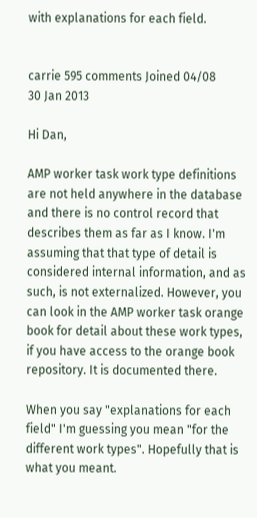with explanations for each field.


carrie 595 comments Joined 04/08
30 Jan 2013

Hi Dan,

AMP worker task work type definitions are not held anywhere in the database and there is no control record that describes them as far as I know. I'm assuming that that type of detail is considered internal information, and as such, is not externalized. However, you can look in the AMP worker task orange book for detail about these work types, if you have access to the orange book repository. It is documented there.

When you say "explanations for each field" I'm guessing you mean "for the different work types". Hopefully that is what you meant.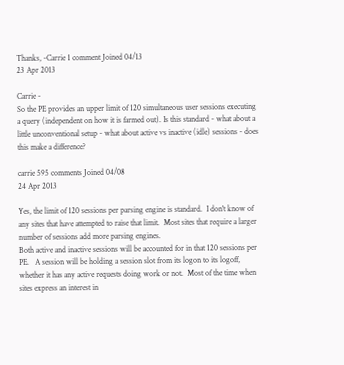Thanks, -Carrie 1 comment Joined 04/13
23 Apr 2013

Carrie -
So the PE provides an upper limit of 120 simultaneous user sessions executing a query (independent on how it is farmed out). Is this standard - what about a little unconventional setup - what about active vs inactive (idle) sessions - does this make a difference?

carrie 595 comments Joined 04/08
24 Apr 2013

Yes, the limit of 120 sessions per parsing engine is standard.  I don't know of any sites that have attempted to raise that limit.  Most sites that require a larger number of sessions add more parsing engines.
Both active and inactive sessions will be accounted for in that 120 sessions per PE.   A session will be holding a session slot from its logon to its logoff, whether it has any active requests doing work or not.  Most of the time when sites express an interest in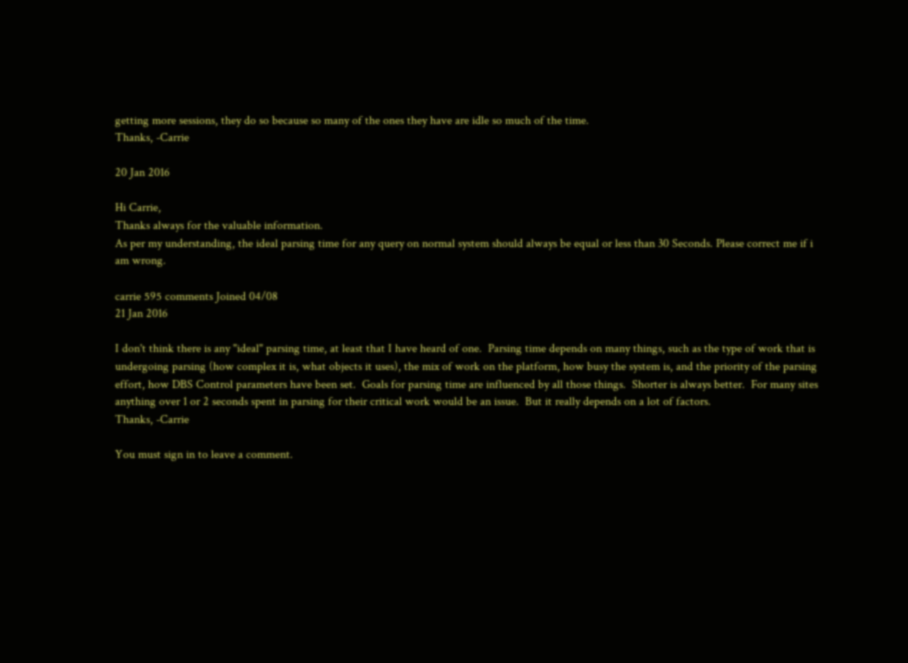getting more sessions, they do so because so many of the ones they have are idle so much of the time.
Thanks, -Carrie

20 Jan 2016

Hi Carrie,
Thanks always for the valuable information.
As per my understanding, the ideal parsing time for any query on normal system should always be equal or less than 30 Seconds. Please correct me if i am wrong.

carrie 595 comments Joined 04/08
21 Jan 2016

I don't think there is any "ideal" parsing time, at least that I have heard of one.  Parsing time depends on many things, such as the type of work that is undergoing parsing (how complex it is, what objects it uses), the mix of work on the platform, how busy the system is, and the priority of the parsing effort, how DBS Control parameters have been set.  Goals for parsing time are influenced by all those things.  Shorter is always better.  For many sites anything over 1 or 2 seconds spent in parsing for their critical work would be an issue.  But it really depends on a lot of factors.
Thanks, -Carrie

You must sign in to leave a comment.